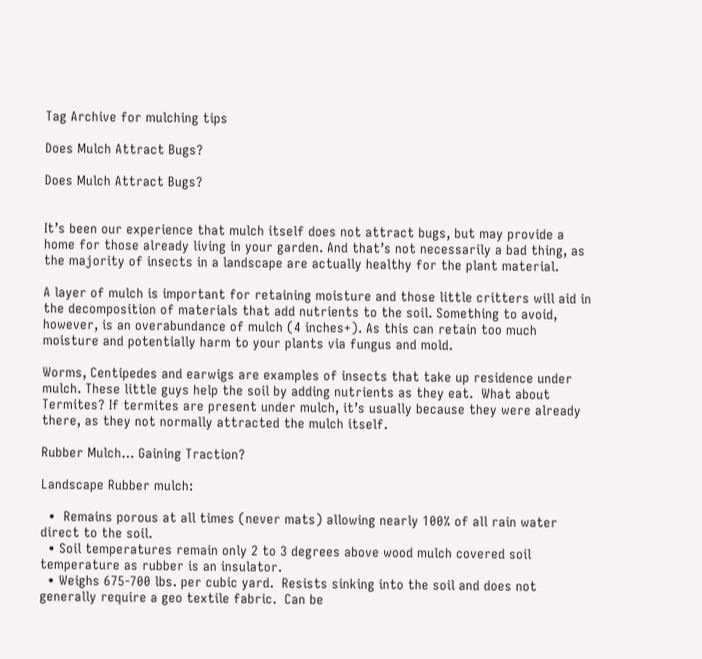Tag Archive for mulching tips

Does Mulch Attract Bugs?

Does Mulch Attract Bugs?


It’s been our experience that mulch itself does not attract bugs, but may provide a home for those already living in your garden. And that’s not necessarily a bad thing, as the majority of insects in a landscape are actually healthy for the plant material.

A layer of mulch is important for retaining moisture and those little critters will aid in the decomposition of materials that add nutrients to the soil. Something to avoid, however, is an overabundance of mulch (4 inches+). As this can retain too much moisture and potentially harm to your plants via fungus and mold.

Worms, Centipedes and earwigs are examples of insects that take up residence under mulch. These little guys help the soil by adding nutrients as they eat.  What about Termites? If termites are present under mulch, it’s usually because they were already there, as they not normally attracted the mulch itself.

Rubber Mulch… Gaining Traction?

Landscape Rubber mulch:

  •  Remains porous at all times (never mats) allowing nearly 100% of all rain water direct to the soil.
  • Soil temperatures remain only 2 to 3 degrees above wood mulch covered soil temperature as rubber is an insulator.
  • Weighs 675-700 lbs. per cubic yard.  Resists sinking into the soil and does not generally require a geo textile fabric.  Can be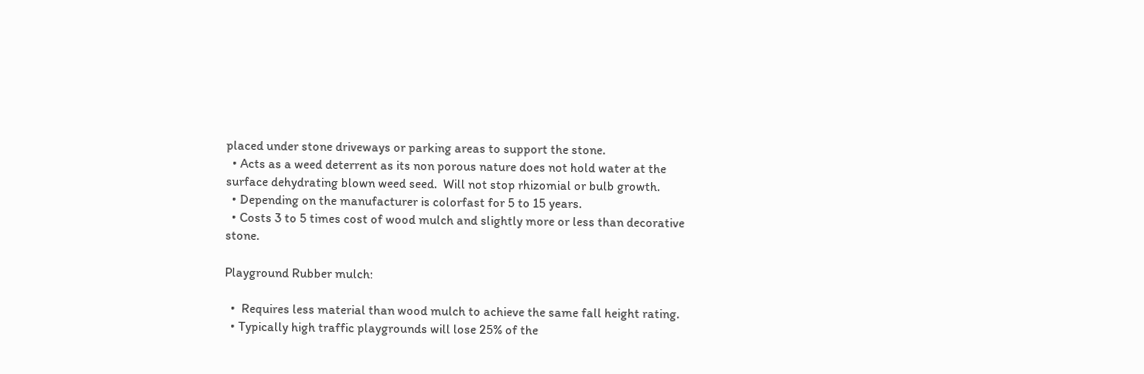placed under stone driveways or parking areas to support the stone.
  • Acts as a weed deterrent as its non porous nature does not hold water at the surface dehydrating blown weed seed.  Will not stop rhizomial or bulb growth.
  • Depending on the manufacturer is colorfast for 5 to 15 years.
  • Costs 3 to 5 times cost of wood mulch and slightly more or less than decorative stone.

Playground Rubber mulch:

  •  Requires less material than wood mulch to achieve the same fall height rating.
  • Typically high traffic playgrounds will lose 25% of the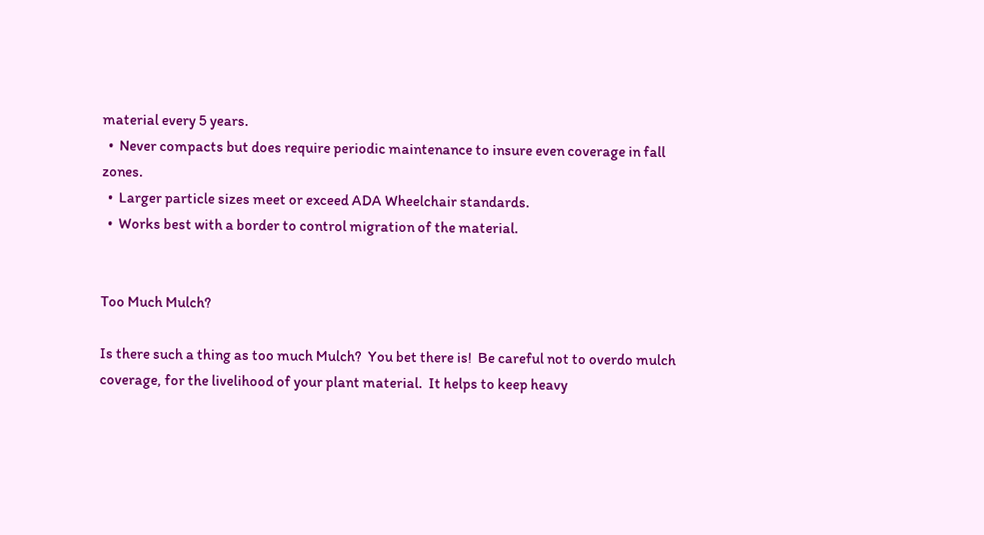material every 5 years.
  •  Never compacts but does require periodic maintenance to insure even coverage in fall zones.
  •  Larger particle sizes meet or exceed ADA Wheelchair standards.
  •  Works best with a border to control migration of the material.


Too Much Mulch?

Is there such a thing as too much Mulch?  You bet there is!  Be careful not to overdo mulch coverage, for the livelihood of your plant material.  It helps to keep heavy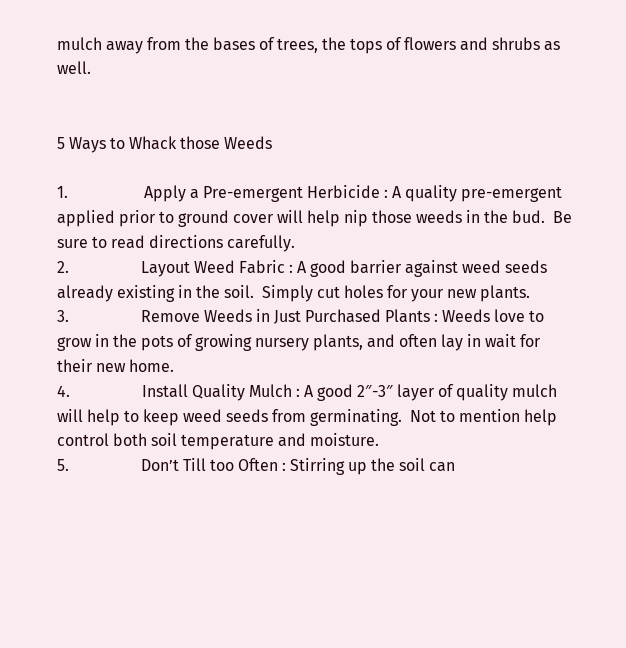mulch away from the bases of trees, the tops of flowers and shrubs as well.


5 Ways to Whack those Weeds

1.                   Apply a Pre-emergent Herbicide : A quality pre-emergent applied prior to ground cover will help nip those weeds in the bud.  Be sure to read directions carefully.
2.                  Layout Weed Fabric : A good barrier against weed seeds already existing in the soil.  Simply cut holes for your new plants.
3.                  Remove Weeds in Just Purchased Plants : Weeds love to grow in the pots of growing nursery plants, and often lay in wait for their new home.
4.                  Install Quality Mulch : A good 2″-3″ layer of quality mulch will help to keep weed seeds from germinating.  Not to mention help control both soil temperature and moisture.
5.                  Don’t Till too Often : Stirring up the soil can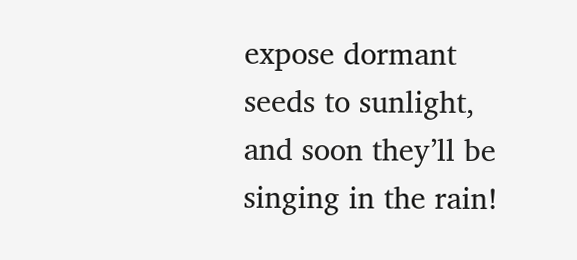expose dormant seeds to sunlight, and soon they’ll be singing in the rain!